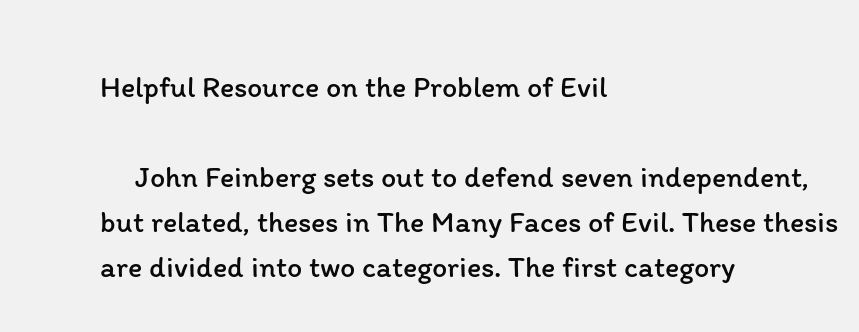Helpful Resource on the Problem of Evil

     John Feinberg sets out to defend seven independent, but related, theses in The Many Faces of Evil. These thesis are divided into two categories. The first category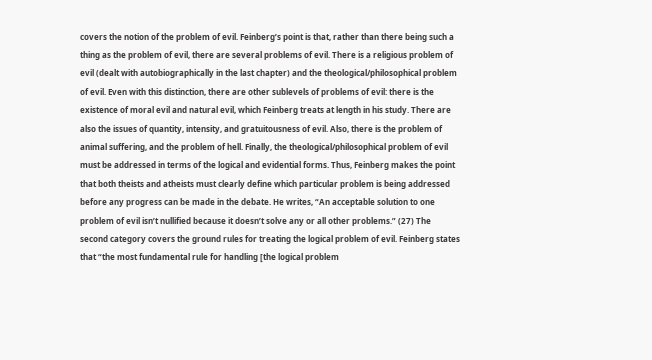covers the notion of the problem of evil. Feinberg’s point is that, rather than there being such a thing as the problem of evil, there are several problems of evil. There is a religious problem of evil (dealt with autobiographically in the last chapter) and the theological/philosophical problem of evil. Even with this distinction, there are other sublevels of problems of evil: there is the existence of moral evil and natural evil, which Feinberg treats at length in his study. There are also the issues of quantity, intensity, and gratuitousness of evil. Also, there is the problem of animal suffering, and the problem of hell. Finally, the theological/philosophical problem of evil must be addressed in terms of the logical and evidential forms. Thus, Feinberg makes the point that both theists and atheists must clearly define which particular problem is being addressed before any progress can be made in the debate. He writes, “An acceptable solution to one problem of evil isn’t nullified because it doesn’t solve any or all other problems.” (27) The second category covers the ground rules for treating the logical problem of evil. Feinberg states that “the most fundamental rule for handling [the logical problem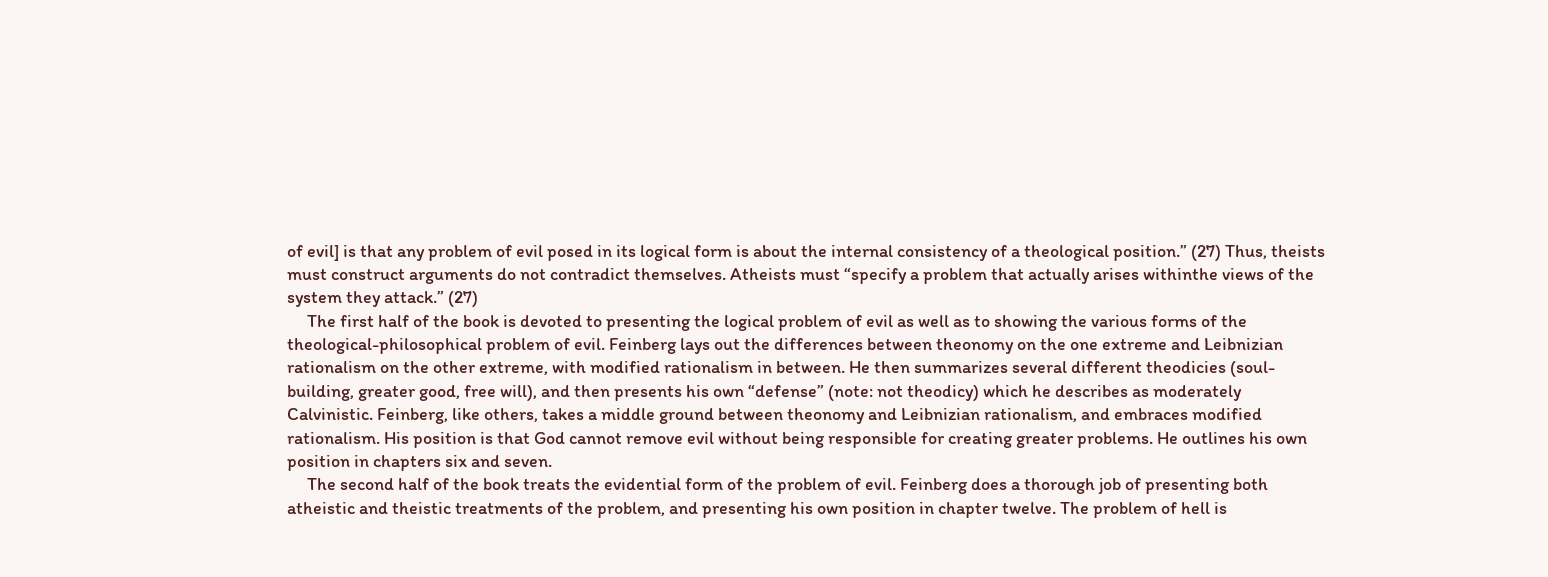of evil] is that any problem of evil posed in its logical form is about the internal consistency of a theological position.” (27) Thus, theists must construct arguments do not contradict themselves. Atheists must “specify a problem that actually arises withinthe views of the system they attack.” (27)
     The first half of the book is devoted to presenting the logical problem of evil as well as to showing the various forms of the theological-philosophical problem of evil. Feinberg lays out the differences between theonomy on the one extreme and Leibnizian rationalism on the other extreme, with modified rationalism in between. He then summarizes several different theodicies (soul-building, greater good, free will), and then presents his own “defense” (note: not theodicy) which he describes as moderately Calvinistic. Feinberg, like others, takes a middle ground between theonomy and Leibnizian rationalism, and embraces modified rationalism. His position is that God cannot remove evil without being responsible for creating greater problems. He outlines his own position in chapters six and seven.
     The second half of the book treats the evidential form of the problem of evil. Feinberg does a thorough job of presenting both atheistic and theistic treatments of the problem, and presenting his own position in chapter twelve. The problem of hell is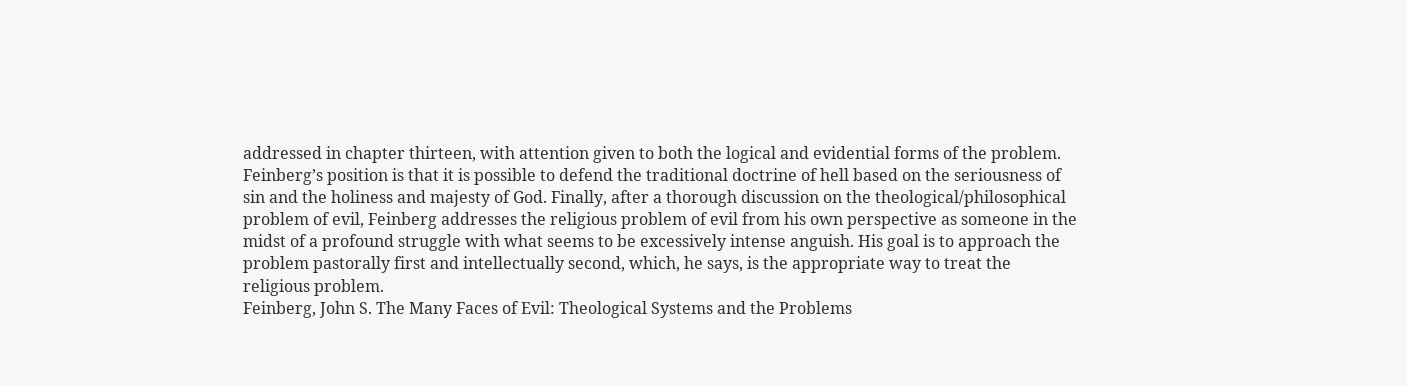addressed in chapter thirteen, with attention given to both the logical and evidential forms of the problem. Feinberg’s position is that it is possible to defend the traditional doctrine of hell based on the seriousness of sin and the holiness and majesty of God. Finally, after a thorough discussion on the theological/philosophical problem of evil, Feinberg addresses the religious problem of evil from his own perspective as someone in the midst of a profound struggle with what seems to be excessively intense anguish. His goal is to approach the problem pastorally first and intellectually second, which, he says, is the appropriate way to treat the religious problem.
Feinberg, John S. The Many Faces of Evil: Theological Systems and the Problems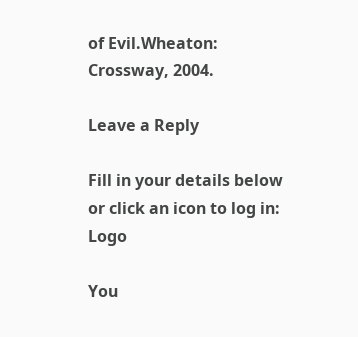of Evil.Wheaton: Crossway, 2004.

Leave a Reply

Fill in your details below or click an icon to log in: Logo

You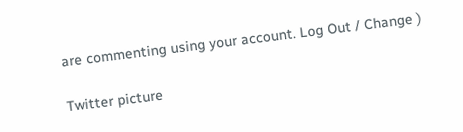are commenting using your account. Log Out / Change )

Twitter picture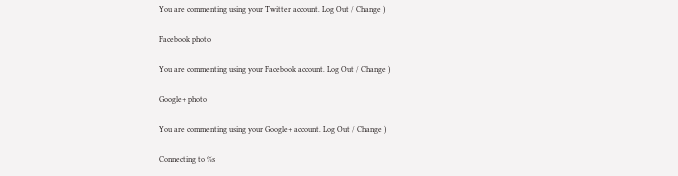You are commenting using your Twitter account. Log Out / Change )

Facebook photo

You are commenting using your Facebook account. Log Out / Change )

Google+ photo

You are commenting using your Google+ account. Log Out / Change )

Connecting to %s